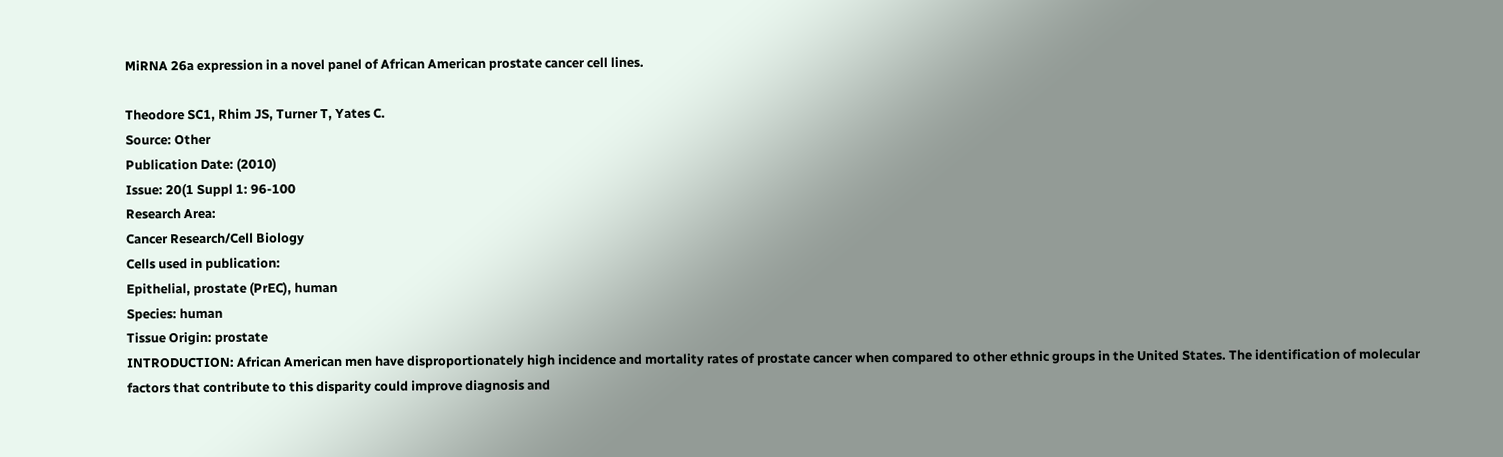MiRNA 26a expression in a novel panel of African American prostate cancer cell lines.

Theodore SC1, Rhim JS, Turner T, Yates C.
Source: Other
Publication Date: (2010)
Issue: 20(1 Suppl 1: 96-100
Research Area:
Cancer Research/Cell Biology
Cells used in publication:
Epithelial, prostate (PrEC), human
Species: human
Tissue Origin: prostate
INTRODUCTION: African American men have disproportionately high incidence and mortality rates of prostate cancer when compared to other ethnic groups in the United States. The identification of molecular factors that contribute to this disparity could improve diagnosis and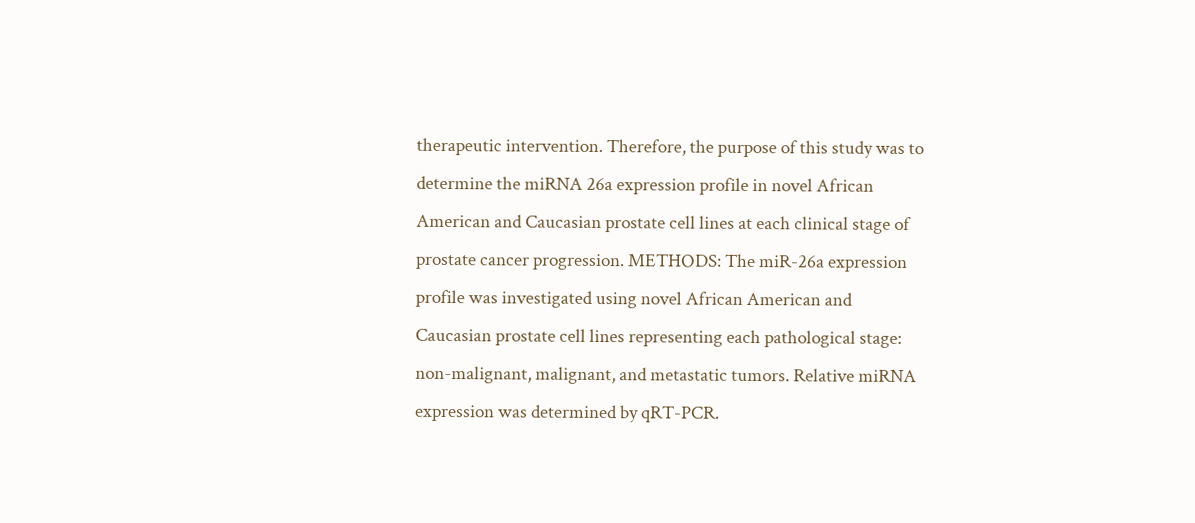therapeutic intervention. Therefore, the purpose of this study was to determine the miRNA 26a expression profile in novel African American and Caucasian prostate cell lines at each clinical stage of prostate cancer progression. METHODS: The miR-26a expression profile was investigated using novel African American and Caucasian prostate cell lines representing each pathological stage: non-malignant, malignant, and metastatic tumors. Relative miRNA expression was determined by qRT-PCR.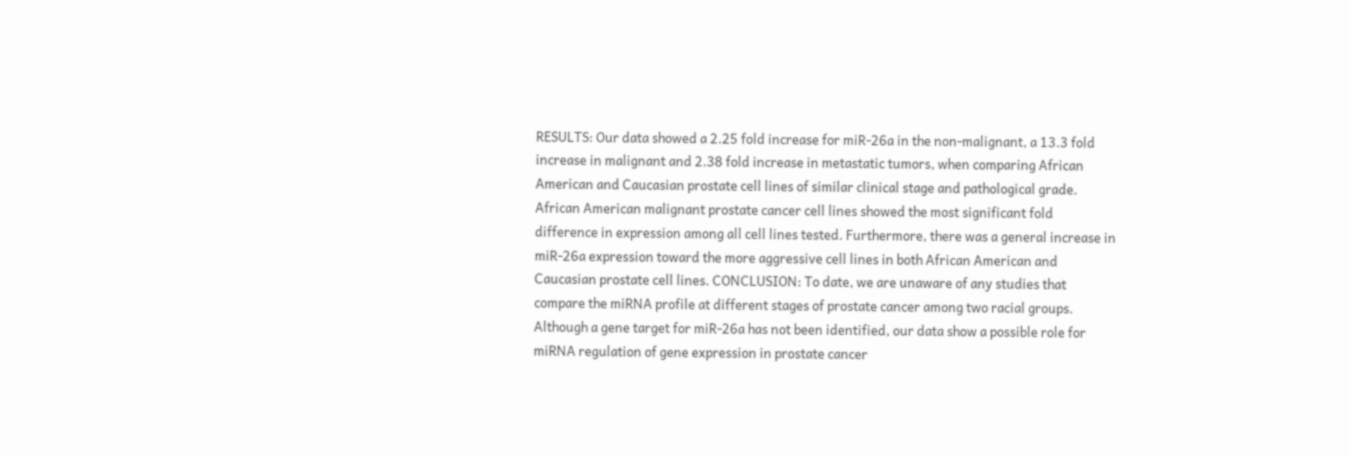RESULTS: Our data showed a 2.25 fold increase for miR-26a in the non-malignant, a 13.3 fold increase in malignant and 2.38 fold increase in metastatic tumors, when comparing African American and Caucasian prostate cell lines of similar clinical stage and pathological grade. African American malignant prostate cancer cell lines showed the most significant fold difference in expression among all cell lines tested. Furthermore, there was a general increase in miR-26a expression toward the more aggressive cell lines in both African American and Caucasian prostate cell lines. CONCLUSION: To date, we are unaware of any studies that compare the miRNA profile at different stages of prostate cancer among two racial groups. Although a gene target for miR-26a has not been identified, our data show a possible role for miRNA regulation of gene expression in prostate cancer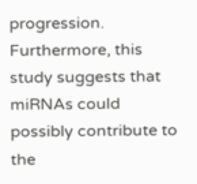progression. Furthermore, this study suggests that miRNAs could possibly contribute to the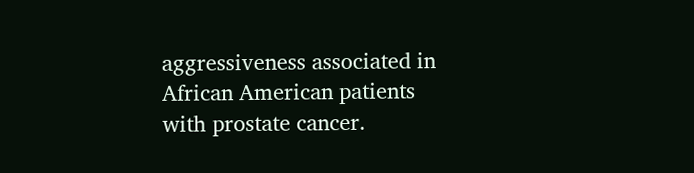aggressiveness associated in African American patients with prostate cancer.